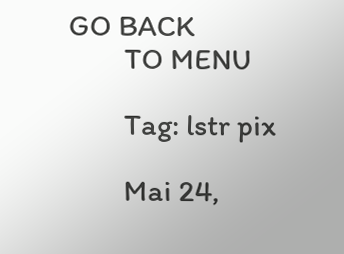GO BACK
        TO MENU

        Tag: lstr pix

        Mai 24,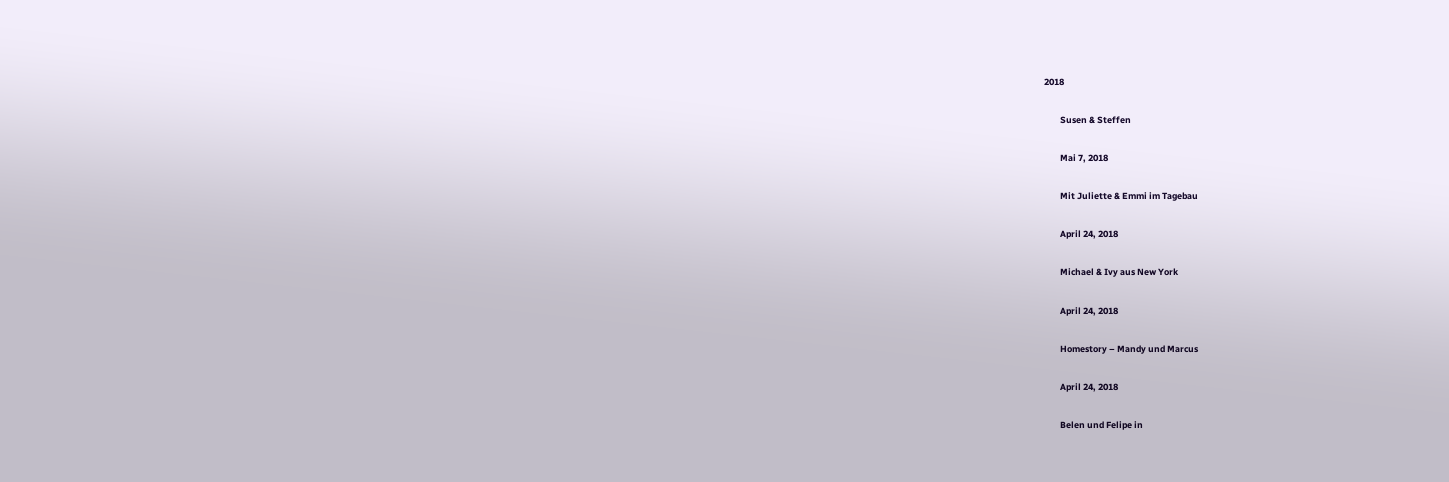2018

        Susen & Steffen

        Mai 7, 2018

        Mit Juliette & Emmi im Tagebau

        April 24, 2018

        Michael & Ivy aus New York

        April 24, 2018

        Homestory – Mandy und Marcus

        April 24, 2018

        Belen und Felipe in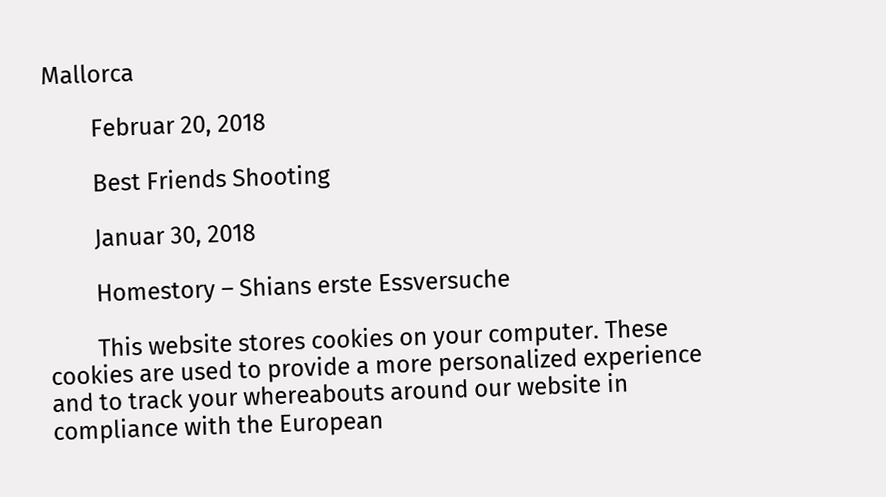Mallorca

        Februar 20, 2018

        Best Friends Shooting

        Januar 30, 2018

        Homestory – Shians erste Essversuche

        This website stores cookies on your computer. These cookies are used to provide a more personalized experience and to track your whereabouts around our website in compliance with the European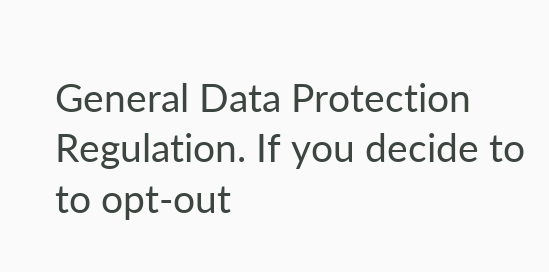General Data Protection Regulation. If you decide to to opt-out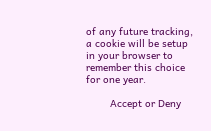of any future tracking, a cookie will be setup in your browser to remember this choice for one year.

        Accept or Deny